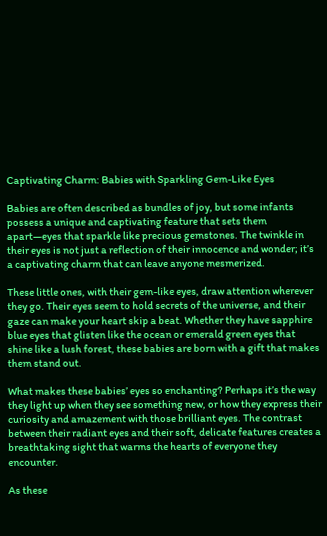Captivating Charm: Babies with Sparkling Gem-Like Eyes

Babies are often described as bundles of joy, but some infants possess a unique and captivating feature that sets them apart—eyes that sparkle like precious gemstones. The twinkle in their eyes is not just a reflection of their innocence and wonder; it’s a captivating charm that can leave anyone mesmerized.

These little ones, with their gem-like eyes, draw attention wherever they go. Their eyes seem to hold secrets of the universe, and their gaze can make your heart skip a beat. Whether they have sapphire blue eyes that glisten like the ocean or emerald green eyes that shine like a lush forest, these babies are born with a gift that makes them stand out.

What makes these babies’ eyes so enchanting? Perhaps it’s the way they light up when they see something new, or how they express their curiosity and amazement with those brilliant eyes. The contrast between their radiant eyes and their soft, delicate features creates a breathtaking sight that warms the hearts of everyone they encounter.

As these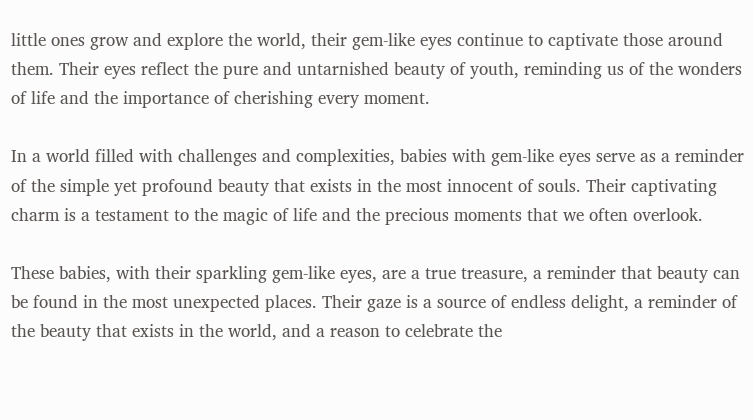little ones grow and explore the world, their gem-like eyes continue to captivate those around them. Their eyes reflect the pure and untarnished beauty of youth, reminding us of the wonders of life and the importance of cherishing every moment.

In a world filled with challenges and complexities, babies with gem-like eyes serve as a reminder of the simple yet profound beauty that exists in the most innocent of souls. Their captivating charm is a testament to the magic of life and the precious moments that we often overlook.

These babies, with their sparkling gem-like eyes, are a true treasure, a reminder that beauty can be found in the most unexpected places. Their gaze is a source of endless delight, a reminder of the beauty that exists in the world, and a reason to celebrate the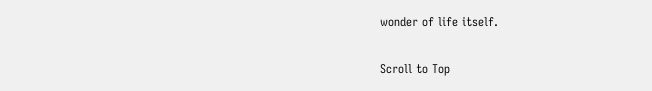wonder of life itself.

Scroll to Top